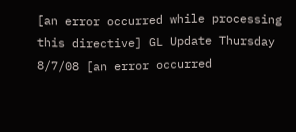[an error occurred while processing this directive] GL Update Thursday 8/7/08 [an error occurred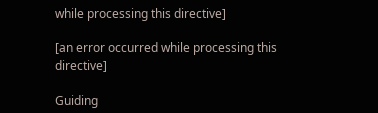while processing this directive]

[an error occurred while processing this directive]

Guiding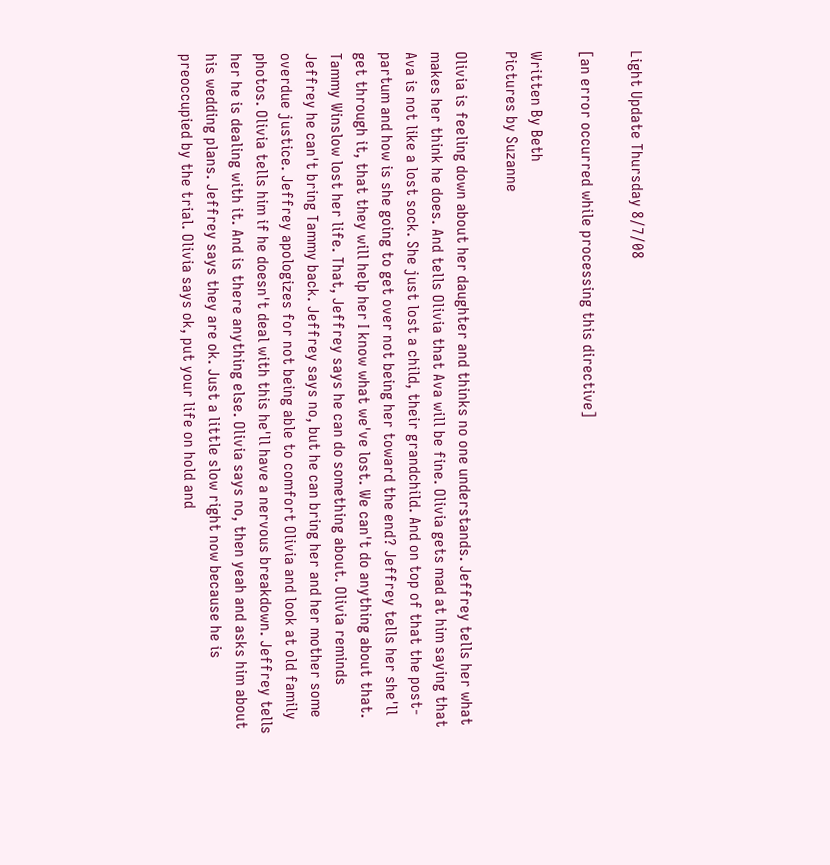Light Update Thursday 8/7/08

[an error occurred while processing this directive]

Written By Beth
Pictures by Suzanne

Olivia is feeling down about her daughter and thinks no one understands. Jeffrey tells her what makes her think he does. And tells Olivia that Ava will be fine. Olivia gets mad at him saying that Ava is not like a lost sock. She just lost a child, their grandchild. And on top of that the post-partum and how is she going to get over not being her toward the end? Jeffrey tells her she'll get through it, that they will help her I know what we've lost. We can't do anything about that. Tammy Winslow lost her life. That, Jeffrey says he can do something about. Olivia reminds Jeffrey he can't bring Tammy back. Jeffrey says no, but he can bring her and her mother some overdue justice. Jeffrey apologizes for not being able to comfort Olivia and look at old family photos. Olivia tells him if he doesn't deal with this he'll have a nervous breakdown. Jeffrey tells her he is dealing with it. And is there anything else. Olivia says no, then yeah and asks him about his wedding plans. Jeffrey says they are ok. Just a little slow right now because he is preoccupied by the trial. Olivia says ok, put your life on hold and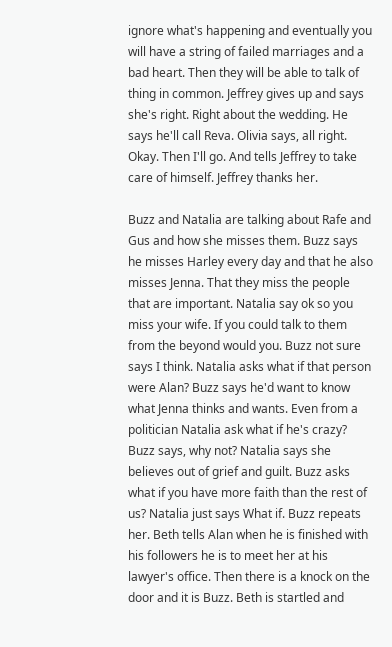ignore what's happening and eventually you will have a string of failed marriages and a bad heart. Then they will be able to talk of thing in common. Jeffrey gives up and says she's right. Right about the wedding. He says he'll call Reva. Olivia says, all right. Okay. Then I'll go. And tells Jeffrey to take care of himself. Jeffrey thanks her.

Buzz and Natalia are talking about Rafe and Gus and how she misses them. Buzz says he misses Harley every day and that he also misses Jenna. That they miss the people that are important. Natalia say ok so you miss your wife. If you could talk to them from the beyond would you. Buzz not sure says I think. Natalia asks what if that person were Alan? Buzz says he'd want to know what Jenna thinks and wants. Even from a politician Natalia ask what if he's crazy? Buzz says, why not? Natalia says she believes out of grief and guilt. Buzz asks what if you have more faith than the rest of us? Natalia just says What if. Buzz repeats her. Beth tells Alan when he is finished with his followers he is to meet her at his lawyer's office. Then there is a knock on the door and it is Buzz. Beth is startled and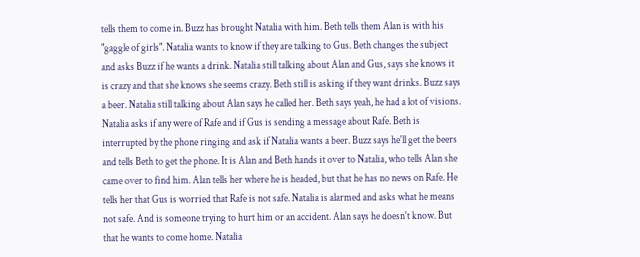tells them to come in. Buzz has brought Natalia with him. Beth tells them Alan is with his "gaggle of girls". Natalia wants to know if they are talking to Gus. Beth changes the subject and asks Buzz if he wants a drink. Natalia still talking about Alan and Gus, says she knows it is crazy and that she knows she seems crazy. Beth still is asking if they want drinks. Buzz says a beer. Natalia still talking about Alan says he called her. Beth says yeah, he had a lot of visions. Natalia asks if any were of Rafe and if Gus is sending a message about Rafe. Beth is interrupted by the phone ringing and ask if Natalia wants a beer. Buzz says he'll get the beers and tells Beth to get the phone. It is Alan and Beth hands it over to Natalia, who tells Alan she came over to find him. Alan tells her where he is headed, but that he has no news on Rafe. He tells her that Gus is worried that Rafe is not safe. Natalia is alarmed and asks what he means not safe. And is someone trying to hurt him or an accident. Alan says he doesn't know. But that he wants to come home. Natalia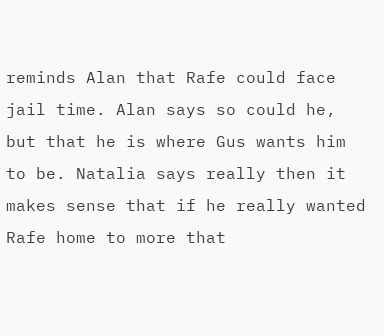reminds Alan that Rafe could face jail time. Alan says so could he, but that he is where Gus wants him to be. Natalia says really then it makes sense that if he really wanted Rafe home to more that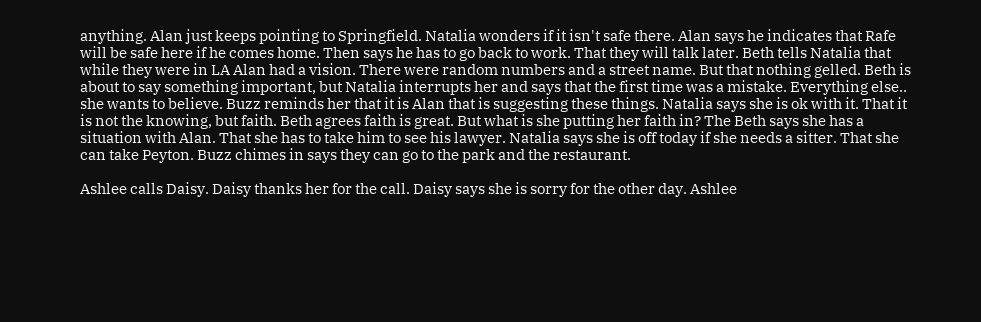anything. Alan just keeps pointing to Springfield. Natalia wonders if it isn't safe there. Alan says he indicates that Rafe will be safe here if he comes home. Then says he has to go back to work. That they will talk later. Beth tells Natalia that while they were in LA Alan had a vision. There were random numbers and a street name. But that nothing gelled. Beth is about to say something important, but Natalia interrupts her and says that the first time was a mistake. Everything else.. she wants to believe. Buzz reminds her that it is Alan that is suggesting these things. Natalia says she is ok with it. That it is not the knowing, but faith. Beth agrees faith is great. But what is she putting her faith in? The Beth says she has a situation with Alan. That she has to take him to see his lawyer. Natalia says she is off today if she needs a sitter. That she can take Peyton. Buzz chimes in says they can go to the park and the restaurant.

Ashlee calls Daisy. Daisy thanks her for the call. Daisy says she is sorry for the other day. Ashlee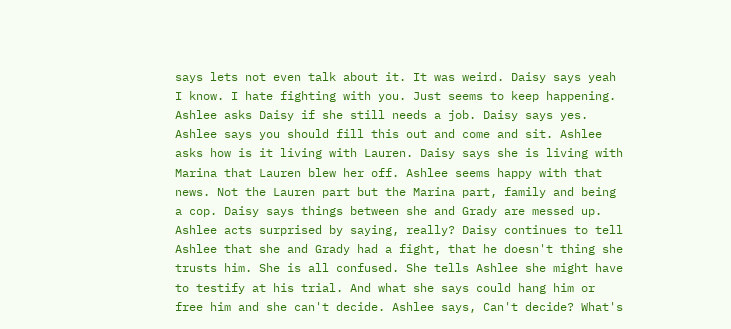says lets not even talk about it. It was weird. Daisy says yeah I know. I hate fighting with you. Just seems to keep happening. Ashlee asks Daisy if she still needs a job. Daisy says yes. Ashlee says you should fill this out and come and sit. Ashlee asks how is it living with Lauren. Daisy says she is living with Marina that Lauren blew her off. Ashlee seems happy with that news. Not the Lauren part but the Marina part, family and being a cop. Daisy says things between she and Grady are messed up. Ashlee acts surprised by saying, really? Daisy continues to tell Ashlee that she and Grady had a fight, that he doesn't thing she trusts him. She is all confused. She tells Ashlee she might have to testify at his trial. And what she says could hang him or free him and she can't decide. Ashlee says, Can't decide? What's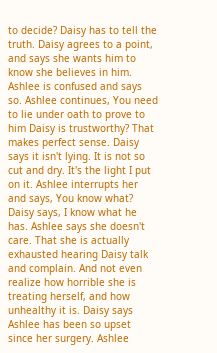to decide? Daisy has to tell the truth. Daisy agrees to a point, and says she wants him to know she believes in him. Ashlee is confused and says so. Ashlee continues, You need to lie under oath to prove to him Daisy is trustworthy? That makes perfect sense. Daisy says it isn't lying. It is not so cut and dry. It's the light I put on it. Ashlee interrupts her and says, You know what? Daisy says, I know what he has. Ashlee says she doesn't care. That she is actually exhausted hearing Daisy talk and complain. And not even realize how horrible she is treating herself, and how unhealthy it is. Daisy says Ashlee has been so upset since her surgery. Ashlee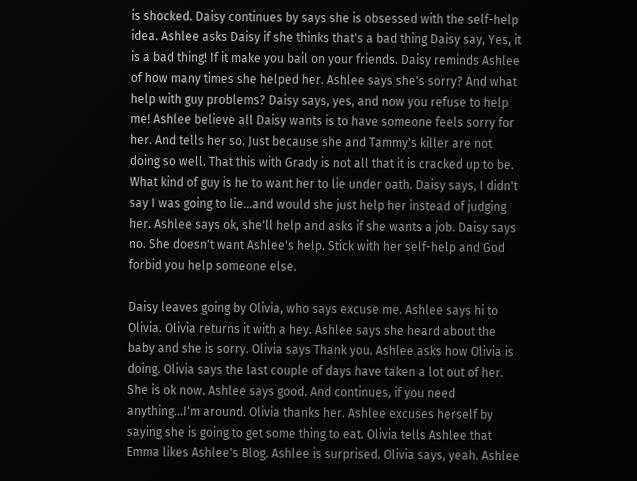is shocked. Daisy continues by says she is obsessed with the self-help idea. Ashlee asks Daisy if she thinks that's a bad thing Daisy say, Yes, it is a bad thing! If it make you bail on your friends. Daisy reminds Ashlee of how many times she helped her. Ashlee says she's sorry? And what help with guy problems? Daisy says, yes, and now you refuse to help me! Ashlee believe all Daisy wants is to have someone feels sorry for her. And tells her so. Just because she and Tammy's killer are not doing so well. That this with Grady is not all that it is cracked up to be. What kind of guy is he to want her to lie under oath. Daisy says, I didn't say I was going to lie...and would she just help her instead of judging her. Ashlee says ok, she'll help and asks if she wants a job. Daisy says no. She doesn't want Ashlee's help. Stick with her self-help and God forbid you help someone else.

Daisy leaves going by Olivia, who says excuse me. Ashlee says hi to Olivia. Olivia returns it with a hey. Ashlee says she heard about the baby and she is sorry. Olivia says Thank you. Ashlee asks how Olivia is doing. Olivia says the last couple of days have taken a lot out of her. She is ok now. Ashlee says good. And continues, if you need anything...I'm around. Olivia thanks her. Ashlee excuses herself by saying she is going to get some thing to eat. Olivia tells Ashlee that Emma likes Ashlee's Blog. Ashlee is surprised. Olivia says, yeah. Ashlee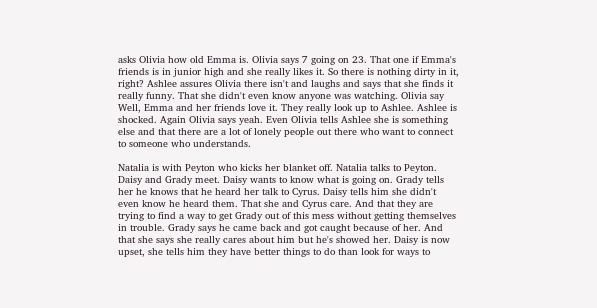asks Olivia how old Emma is. Olivia says 7 going on 23. That one if Emma's friends is in junior high and she really likes it. So there is nothing dirty in it, right? Ashlee assures Olivia there isn't and laughs and says that she finds it really funny. That she didn't even know anyone was watching. Olivia say Well, Emma and her friends love it. They really look up to Ashlee. Ashlee is shocked. Again Olivia says yeah. Even Olivia tells Ashlee she is something else and that there are a lot of lonely people out there who want to connect to someone who understands.

Natalia is with Peyton who kicks her blanket off. Natalia talks to Peyton. Daisy and Grady meet. Daisy wants to know what is going on. Grady tells her he knows that he heard her talk to Cyrus. Daisy tells him she didn't even know he heard them. That she and Cyrus care. And that they are trying to find a way to get Grady out of this mess without getting themselves in trouble. Grady says he came back and got caught because of her. And that she says she really cares about him but he's showed her. Daisy is now upset, she tells him they have better things to do than look for ways to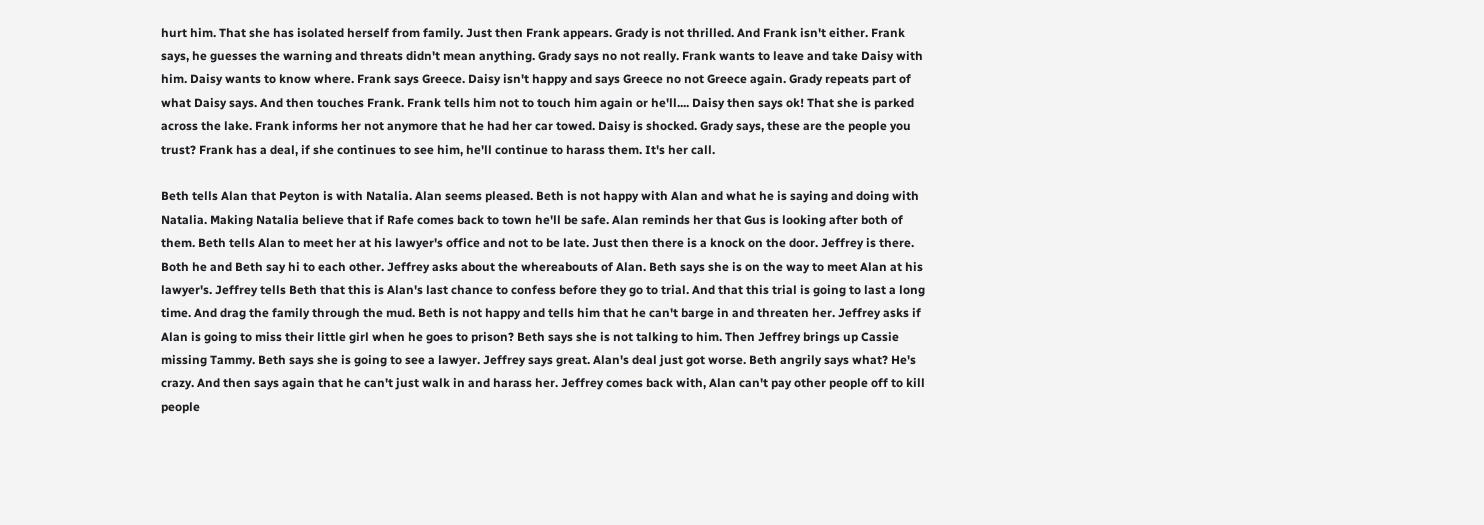hurt him. That she has isolated herself from family. Just then Frank appears. Grady is not thrilled. And Frank isn't either. Frank says, he guesses the warning and threats didn't mean anything. Grady says no not really. Frank wants to leave and take Daisy with him. Daisy wants to know where. Frank says Greece. Daisy isn't happy and says Greece no not Greece again. Grady repeats part of what Daisy says. And then touches Frank. Frank tells him not to touch him again or he'll.... Daisy then says ok! That she is parked across the lake. Frank informs her not anymore that he had her car towed. Daisy is shocked. Grady says, these are the people you trust? Frank has a deal, if she continues to see him, he'll continue to harass them. It's her call.

Beth tells Alan that Peyton is with Natalia. Alan seems pleased. Beth is not happy with Alan and what he is saying and doing with Natalia. Making Natalia believe that if Rafe comes back to town he'll be safe. Alan reminds her that Gus is looking after both of them. Beth tells Alan to meet her at his lawyer's office and not to be late. Just then there is a knock on the door. Jeffrey is there. Both he and Beth say hi to each other. Jeffrey asks about the whereabouts of Alan. Beth says she is on the way to meet Alan at his lawyer's. Jeffrey tells Beth that this is Alan's last chance to confess before they go to trial. And that this trial is going to last a long time. And drag the family through the mud. Beth is not happy and tells him that he can't barge in and threaten her. Jeffrey asks if Alan is going to miss their little girl when he goes to prison? Beth says she is not talking to him. Then Jeffrey brings up Cassie missing Tammy. Beth says she is going to see a lawyer. Jeffrey says great. Alan's deal just got worse. Beth angrily says what? He's crazy. And then says again that he can't just walk in and harass her. Jeffrey comes back with, Alan can't pay other people off to kill people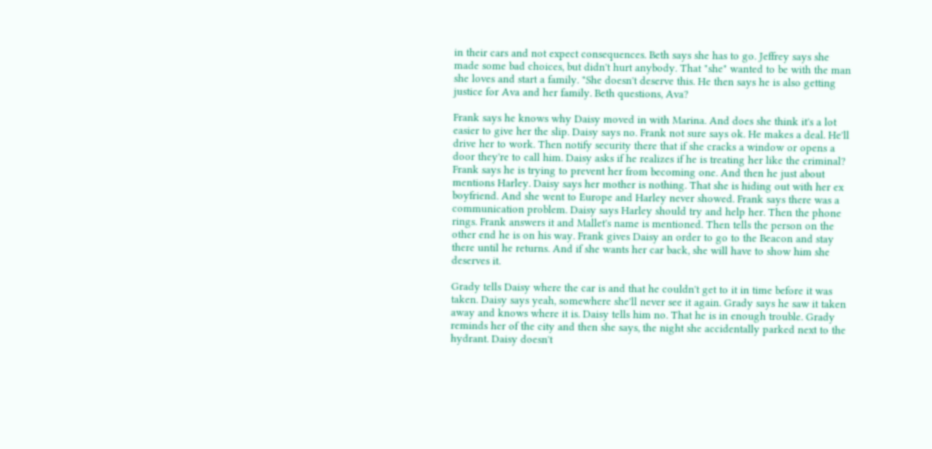in their cars and not expect consequences. Beth says she has to go. Jeffrey says she made some bad choices, but didn't hurt anybody. That "she" wanted to be with the man she loves and start a family. "She doesn't deserve this. He then says he is also getting justice for Ava and her family. Beth questions, Ava?

Frank says he knows why Daisy moved in with Marina. And does she think it's a lot easier to give her the slip. Daisy says no. Frank not sure says ok. He makes a deal. He'll drive her to work. Then notify security there that if she cracks a window or opens a door they're to call him. Daisy asks if he realizes if he is treating her like the criminal? Frank says he is trying to prevent her from becoming one. And then he just about mentions Harley. Daisy says her mother is nothing. That she is hiding out with her ex boyfriend. And she went to Europe and Harley never showed. Frank says there was a communication problem. Daisy says Harley should try and help her. Then the phone rings. Frank answers it and Mallet's name is mentioned. Then tells the person on the other end he is on his way. Frank gives Daisy an order to go to the Beacon and stay there until he returns. And if she wants her car back, she will have to show him she deserves it.

Grady tells Daisy where the car is and that he couldn't get to it in time before it was taken. Daisy says yeah, somewhere she'll never see it again. Grady says he saw it taken away and knows where it is. Daisy tells him no. That he is in enough trouble. Grady reminds her of the city and then she says, the night she accidentally parked next to the hydrant. Daisy doesn't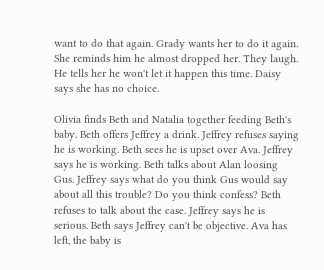want to do that again. Grady wants her to do it again. She reminds him he almost dropped her. They laugh. He tells her he won't let it happen this time. Daisy says she has no choice.

Olivia finds Beth and Natalia together feeding Beth's baby. Beth offers Jeffrey a drink. Jeffrey refuses saying he is working. Beth sees he is upset over Ava. Jeffrey says he is working. Beth talks about Alan loosing Gus. Jeffrey says what do you think Gus would say about all this trouble? Do you think confess? Beth refuses to talk about the case. Jeffrey says he is serious. Beth says Jeffrey can't be objective. Ava has left, the baby is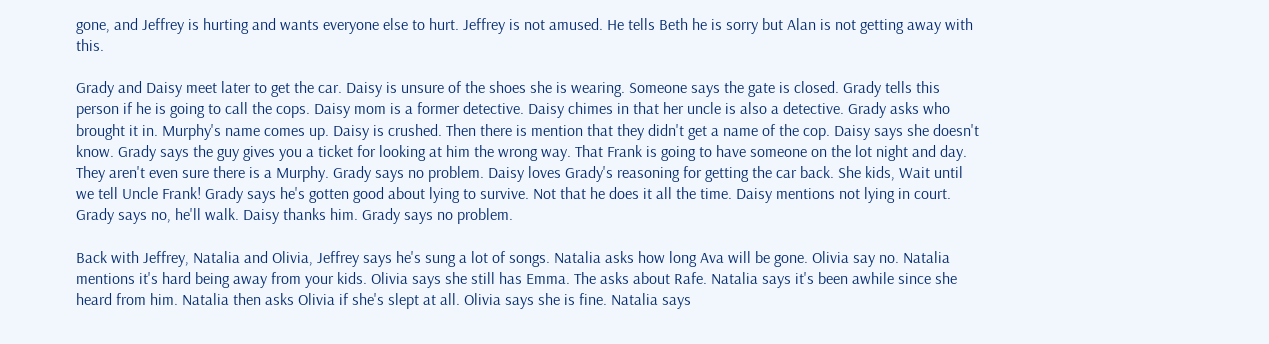gone, and Jeffrey is hurting and wants everyone else to hurt. Jeffrey is not amused. He tells Beth he is sorry but Alan is not getting away with this.

Grady and Daisy meet later to get the car. Daisy is unsure of the shoes she is wearing. Someone says the gate is closed. Grady tells this person if he is going to call the cops. Daisy mom is a former detective. Daisy chimes in that her uncle is also a detective. Grady asks who brought it in. Murphy's name comes up. Daisy is crushed. Then there is mention that they didn't get a name of the cop. Daisy says she doesn't know. Grady says the guy gives you a ticket for looking at him the wrong way. That Frank is going to have someone on the lot night and day. They aren't even sure there is a Murphy. Grady says no problem. Daisy loves Grady's reasoning for getting the car back. She kids, Wait until we tell Uncle Frank! Grady says he's gotten good about lying to survive. Not that he does it all the time. Daisy mentions not lying in court. Grady says no, he'll walk. Daisy thanks him. Grady says no problem.

Back with Jeffrey, Natalia and Olivia, Jeffrey says he's sung a lot of songs. Natalia asks how long Ava will be gone. Olivia say no. Natalia mentions it's hard being away from your kids. Olivia says she still has Emma. The asks about Rafe. Natalia says it's been awhile since she heard from him. Natalia then asks Olivia if she's slept at all. Olivia says she is fine. Natalia says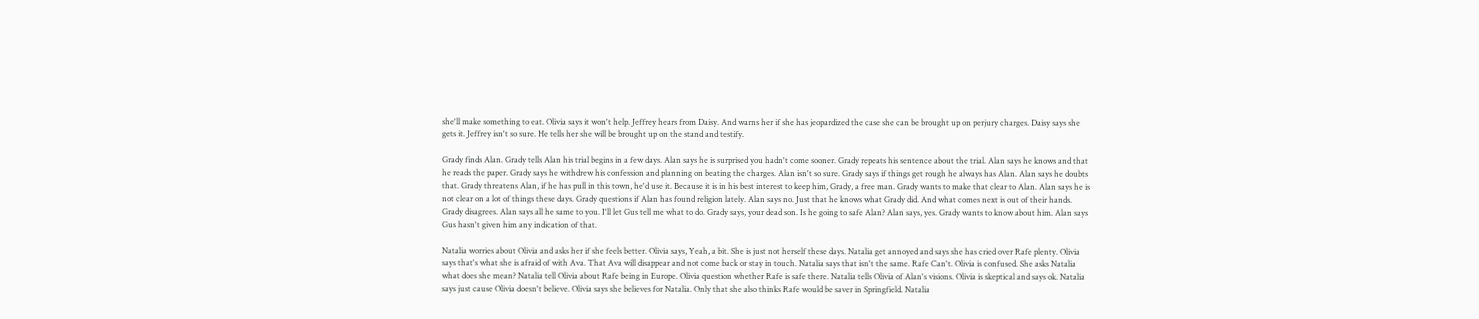she'll make something to eat. Olivia says it won't help. Jeffrey hears from Daisy. And warns her if she has jeopardized the case she can be brought up on perjury charges. Daisy says she gets it. Jeffrey isn't so sure. He tells her she will be brought up on the stand and testify.

Grady finds Alan. Grady tells Alan his trial begins in a few days. Alan says he is surprised you hadn't come sooner. Grady repeats his sentence about the trial. Alan says he knows and that he reads the paper. Grady says he withdrew his confession and planning on beating the charges. Alan isn't so sure. Grady says if things get rough he always has Alan. Alan says he doubts that. Grady threatens Alan, if he has pull in this town, he'd use it. Because it is in his best interest to keep him, Grady, a free man. Grady wants to make that clear to Alan. Alan says he is not clear on a lot of things these days. Grady questions if Alan has found religion lately. Alan says no. Just that he knows what Grady did. And what comes next is out of their hands. Grady disagrees. Alan says all he same to you. I'll let Gus tell me what to do. Grady says, your dead son. Is he going to safe Alan? Alan says, yes. Grady wants to know about him. Alan says Gus hasn't given him any indication of that.

Natalia worries about Olivia and asks her if she feels better. Olivia says, Yeah, a bit. She is just not herself these days. Natalia get annoyed and says she has cried over Rafe plenty. Olivia says that's what she is afraid of with Ava. That Ava will disappear and not come back or stay in touch. Natalia says that isn't the same. Rafe Can't. Olivia is confused. She asks Natalia what does she mean? Natalia tell Olivia about Rafe being in Europe. Olivia question whether Rafe is safe there. Natalia tells Olivia of Alan's visions. Olivia is skeptical and says ok. Natalia says just cause Olivia doesn't believe. Olivia says she believes for Natalia. Only that she also thinks Rafe would be saver in Springfield. Natalia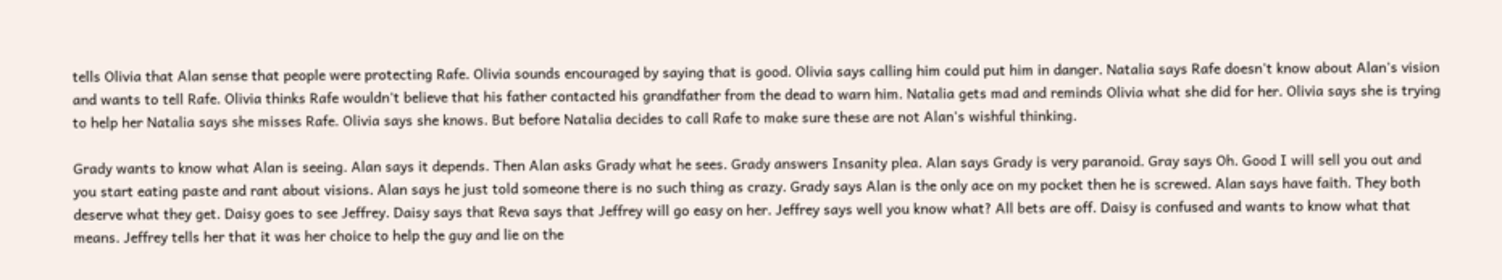tells Olivia that Alan sense that people were protecting Rafe. Olivia sounds encouraged by saying that is good. Olivia says calling him could put him in danger. Natalia says Rafe doesn't know about Alan's vision and wants to tell Rafe. Olivia thinks Rafe wouldn't believe that his father contacted his grandfather from the dead to warn him. Natalia gets mad and reminds Olivia what she did for her. Olivia says she is trying to help her Natalia says she misses Rafe. Olivia says she knows. But before Natalia decides to call Rafe to make sure these are not Alan's wishful thinking.

Grady wants to know what Alan is seeing. Alan says it depends. Then Alan asks Grady what he sees. Grady answers Insanity plea. Alan says Grady is very paranoid. Gray says Oh. Good I will sell you out and you start eating paste and rant about visions. Alan says he just told someone there is no such thing as crazy. Grady says Alan is the only ace on my pocket then he is screwed. Alan says have faith. They both deserve what they get. Daisy goes to see Jeffrey. Daisy says that Reva says that Jeffrey will go easy on her. Jeffrey says well you know what? All bets are off. Daisy is confused and wants to know what that means. Jeffrey tells her that it was her choice to help the guy and lie on the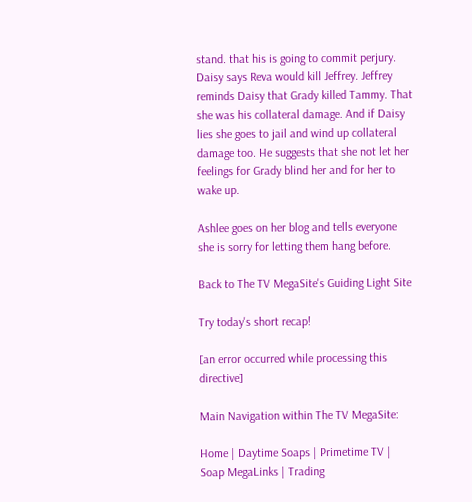stand. that his is going to commit perjury. Daisy says Reva would kill Jeffrey. Jeffrey reminds Daisy that Grady killed Tammy. That she was his collateral damage. And if Daisy lies she goes to jail and wind up collateral damage too. He suggests that she not let her feelings for Grady blind her and for her to wake up.

Ashlee goes on her blog and tells everyone she is sorry for letting them hang before.

Back to The TV MegaSite's Guiding Light Site

Try today's short recap!

[an error occurred while processing this directive]

Main Navigation within The TV MegaSite:

Home | Daytime Soaps | Primetime TV | Soap MegaLinks | Trading